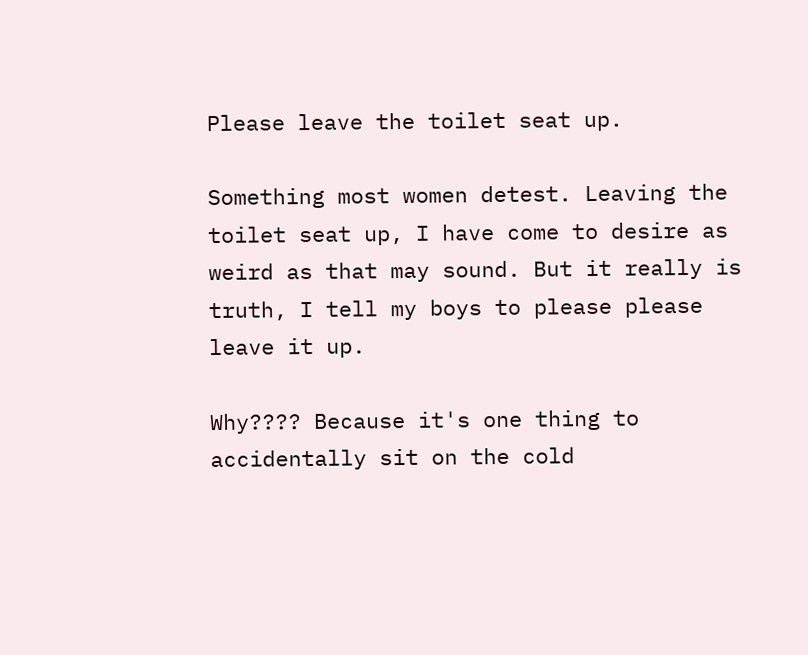Please leave the toilet seat up.

Something most women detest. Leaving the toilet seat up, I have come to desire as weird as that may sound. But it really is truth, I tell my boys to please please leave it up.

Why???? Because it's one thing to accidentally sit on the cold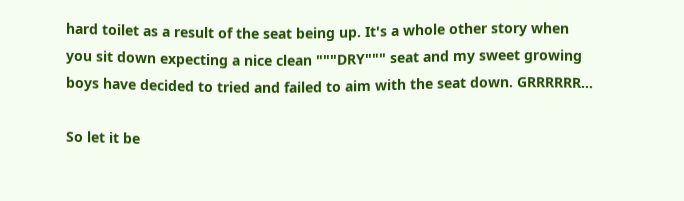hard toilet as a result of the seat being up. It's a whole other story when you sit down expecting a nice clean """DRY""" seat and my sweet growing boys have decided to tried and failed to aim with the seat down. GRRRRRR...

So let it be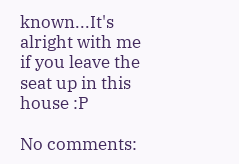known...It's alright with me if you leave the seat up in this house :P

No comments: